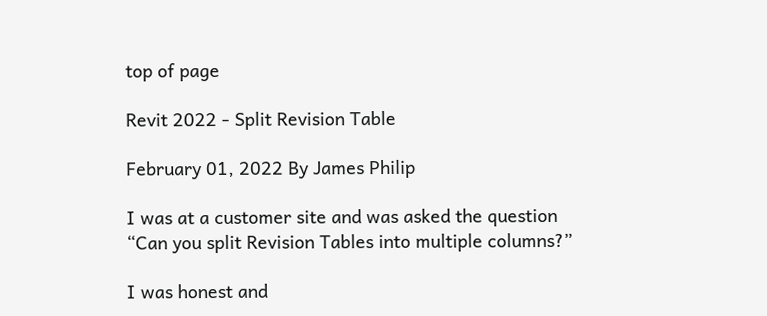top of page

Revit 2022 - Split Revision Table

February 01, 2022 By James Philip

I was at a customer site and was asked the question “Can you split Revision Tables into multiple columns?”

I was honest and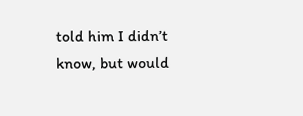told him I didn’t know, but would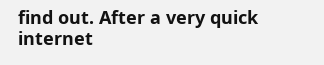find out. After a very quick internet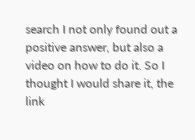search I not only found out a positive answer, but also a video on how to do it. So I thought I would share it, the link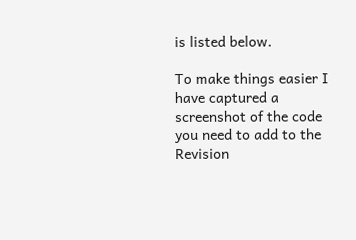is listed below.

To make things easier I have captured a screenshot of the code you need to add to the Revision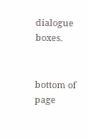dialogue boxes.


bottom of page